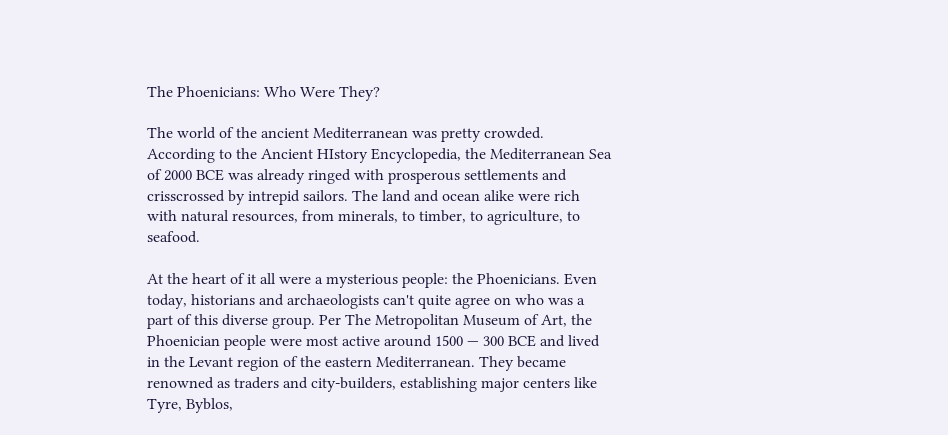The Phoenicians: Who Were They?

The world of the ancient Mediterranean was pretty crowded. According to the Ancient HIstory Encyclopedia, the Mediterranean Sea of 2000 BCE was already ringed with prosperous settlements and crisscrossed by intrepid sailors. The land and ocean alike were rich with natural resources, from minerals, to timber, to agriculture, to seafood.

At the heart of it all were a mysterious people: the Phoenicians. Even today, historians and archaeologists can't quite agree on who was a part of this diverse group. Per The Metropolitan Museum of Art, the Phoenician people were most active around 1500 — 300 BCE and lived in the Levant region of the eastern Mediterranean. They became renowned as traders and city-builders, establishing major centers like Tyre, Byblos,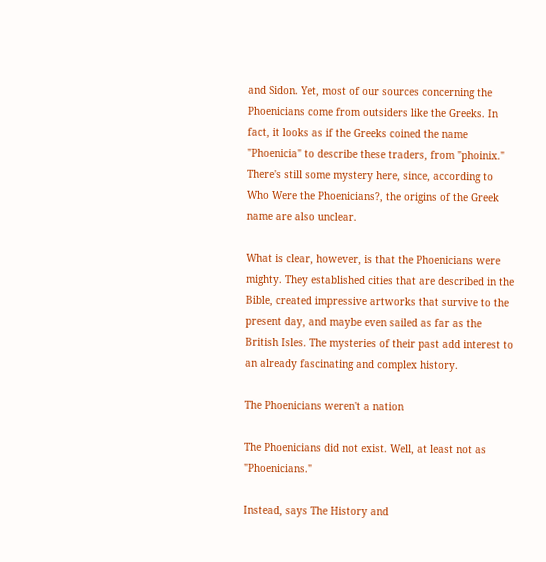and Sidon. Yet, most of our sources concerning the Phoenicians come from outsiders like the Greeks. In fact, it looks as if the Greeks coined the name "Phoenicia" to describe these traders, from "phoinix." There's still some mystery here, since, according to Who Were the Phoenicians?, the origins of the Greek name are also unclear.

What is clear, however, is that the Phoenicians were mighty. They established cities that are described in the Bible, created impressive artworks that survive to the present day, and maybe even sailed as far as the British Isles. The mysteries of their past add interest to an already fascinating and complex history.

The Phoenicians weren't a nation

The Phoenicians did not exist. Well, at least not as "Phoenicians."

Instead, says The History and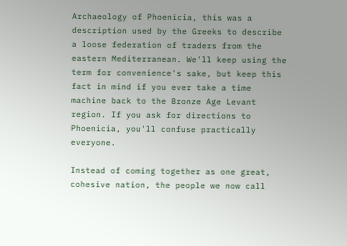Archaeology of Phoenicia, this was a description used by the Greeks to describe a loose federation of traders from the eastern Mediterranean. We'll keep using the term for convenience's sake, but keep this fact in mind if you ever take a time machine back to the Bronze Age Levant region. If you ask for directions to Phoenicia, you'll confuse practically everyone.

Instead of coming together as one great, cohesive nation, the people we now call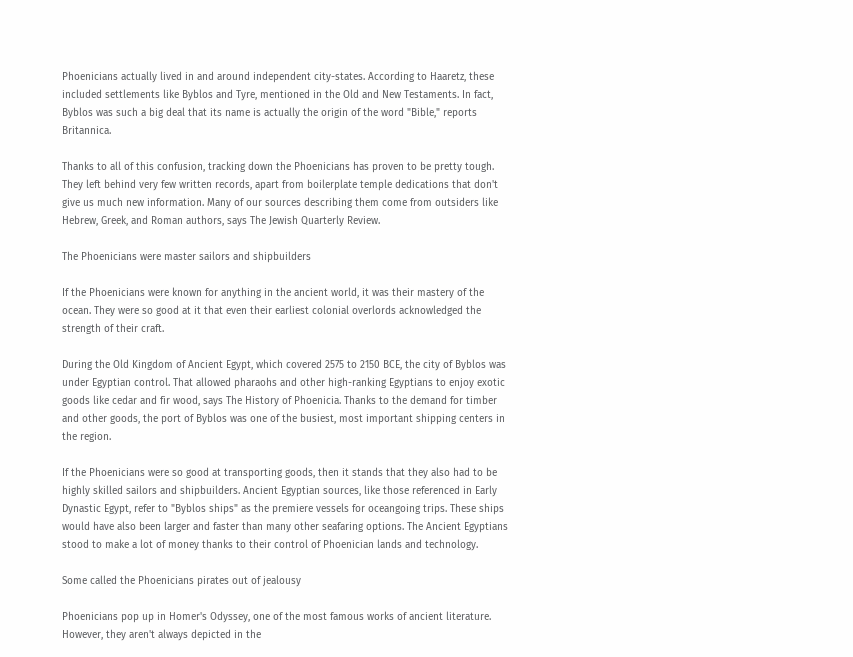Phoenicians actually lived in and around independent city-states. According to Haaretz, these included settlements like Byblos and Tyre, mentioned in the Old and New Testaments. In fact, Byblos was such a big deal that its name is actually the origin of the word "Bible," reports Britannica.

Thanks to all of this confusion, tracking down the Phoenicians has proven to be pretty tough. They left behind very few written records, apart from boilerplate temple dedications that don't give us much new information. Many of our sources describing them come from outsiders like Hebrew, Greek, and Roman authors, says The Jewish Quarterly Review.

The Phoenicians were master sailors and shipbuilders

If the Phoenicians were known for anything in the ancient world, it was their mastery of the ocean. They were so good at it that even their earliest colonial overlords acknowledged the strength of their craft.

During the Old Kingdom of Ancient Egypt, which covered 2575 to 2150 BCE, the city of Byblos was under Egyptian control. That allowed pharaohs and other high-ranking Egyptians to enjoy exotic goods like cedar and fir wood, says The History of Phoenicia. Thanks to the demand for timber and other goods, the port of Byblos was one of the busiest, most important shipping centers in the region.

If the Phoenicians were so good at transporting goods, then it stands that they also had to be highly skilled sailors and shipbuilders. Ancient Egyptian sources, like those referenced in Early Dynastic Egypt, refer to "Byblos ships" as the premiere vessels for oceangoing trips. These ships would have also been larger and faster than many other seafaring options. The Ancient Egyptians stood to make a lot of money thanks to their control of Phoenician lands and technology.

Some called the Phoenicians pirates out of jealousy

Phoenicians pop up in Homer's Odyssey, one of the most famous works of ancient literature. However, they aren't always depicted in the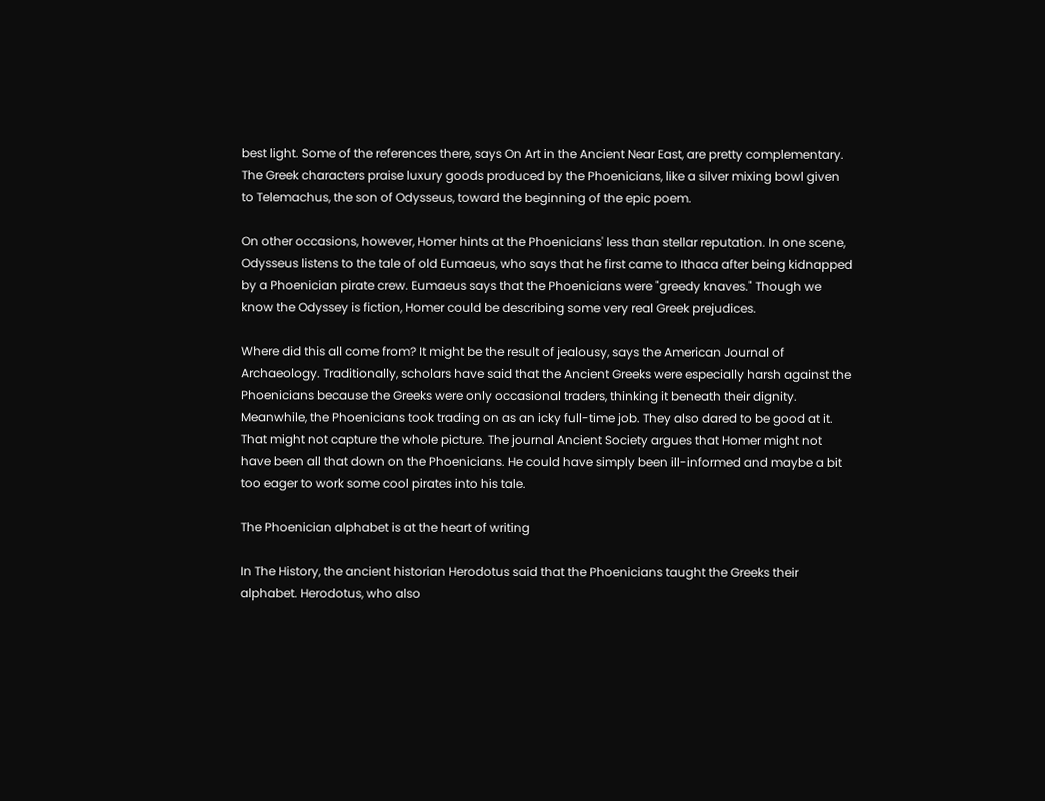best light. Some of the references there, says On Art in the Ancient Near East, are pretty complementary. The Greek characters praise luxury goods produced by the Phoenicians, like a silver mixing bowl given to Telemachus, the son of Odysseus, toward the beginning of the epic poem.

On other occasions, however, Homer hints at the Phoenicians' less than stellar reputation. In one scene, Odysseus listens to the tale of old Eumaeus, who says that he first came to Ithaca after being kidnapped by a Phoenician pirate crew. Eumaeus says that the Phoenicians were "greedy knaves." Though we know the Odyssey is fiction, Homer could be describing some very real Greek prejudices.

Where did this all come from? It might be the result of jealousy, says the American Journal of Archaeology. Traditionally, scholars have said that the Ancient Greeks were especially harsh against the Phoenicians because the Greeks were only occasional traders, thinking it beneath their dignity. Meanwhile, the Phoenicians took trading on as an icky full-time job. They also dared to be good at it. That might not capture the whole picture. The journal Ancient Society argues that Homer might not have been all that down on the Phoenicians. He could have simply been ill-informed and maybe a bit too eager to work some cool pirates into his tale.

The Phoenician alphabet is at the heart of writing

In The History, the ancient historian Herodotus said that the Phoenicians taught the Greeks their alphabet. Herodotus, who also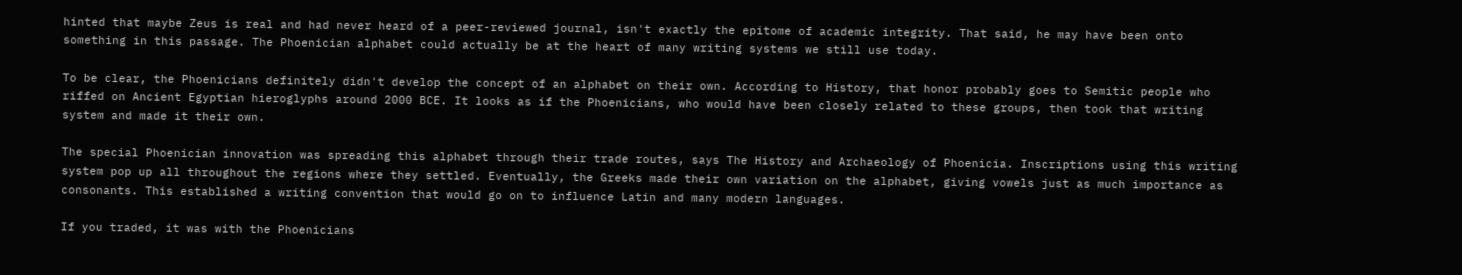hinted that maybe Zeus is real and had never heard of a peer-reviewed journal, isn't exactly the epitome of academic integrity. That said, he may have been onto something in this passage. The Phoenician alphabet could actually be at the heart of many writing systems we still use today.

To be clear, the Phoenicians definitely didn't develop the concept of an alphabet on their own. According to History, that honor probably goes to Semitic people who riffed on Ancient Egyptian hieroglyphs around 2000 BCE. It looks as if the Phoenicians, who would have been closely related to these groups, then took that writing system and made it their own.

The special Phoenician innovation was spreading this alphabet through their trade routes, says The History and Archaeology of Phoenicia. Inscriptions using this writing system pop up all throughout the regions where they settled. Eventually, the Greeks made their own variation on the alphabet, giving vowels just as much importance as consonants. This established a writing convention that would go on to influence Latin and many modern languages.

If you traded, it was with the Phoenicians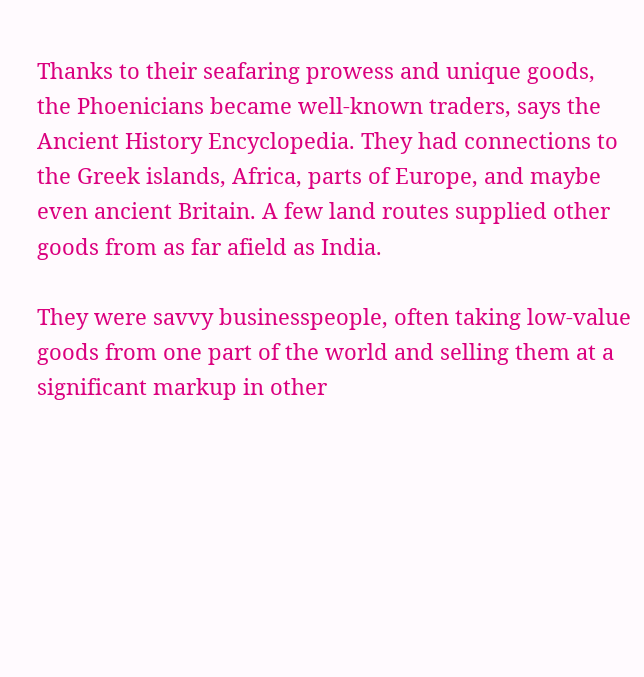Thanks to their seafaring prowess and unique goods, the Phoenicians became well-known traders, says the Ancient History Encyclopedia. They had connections to the Greek islands, Africa, parts of Europe, and maybe even ancient Britain. A few land routes supplied other goods from as far afield as India.

They were savvy businesspeople, often taking low-value goods from one part of the world and selling them at a significant markup in other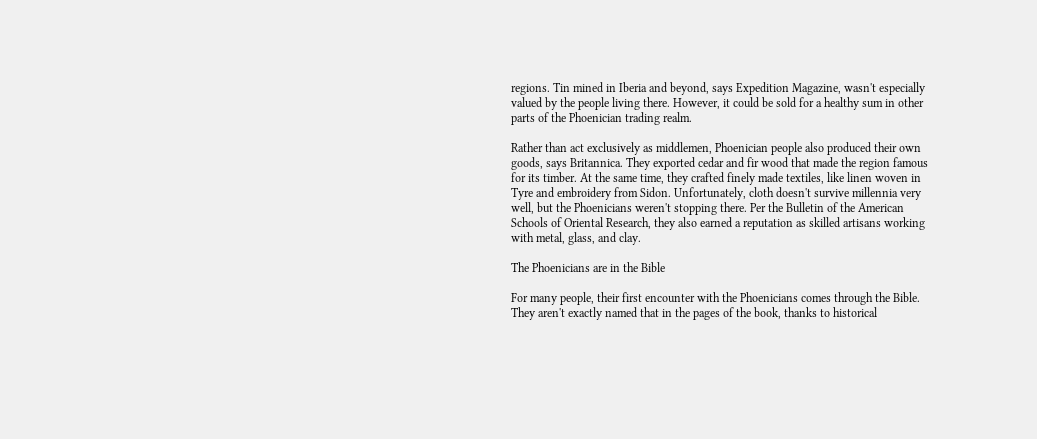regions. Tin mined in Iberia and beyond, says Expedition Magazine, wasn't especially valued by the people living there. However, it could be sold for a healthy sum in other parts of the Phoenician trading realm.

Rather than act exclusively as middlemen, Phoenician people also produced their own goods, says Britannica. They exported cedar and fir wood that made the region famous for its timber. At the same time, they crafted finely made textiles, like linen woven in Tyre and embroidery from Sidon. Unfortunately, cloth doesn't survive millennia very well, but the Phoenicians weren't stopping there. Per the Bulletin of the American Schools of Oriental Research, they also earned a reputation as skilled artisans working with metal, glass, and clay.

The Phoenicians are in the Bible

For many people, their first encounter with the Phoenicians comes through the Bible. They aren't exactly named that in the pages of the book, thanks to historical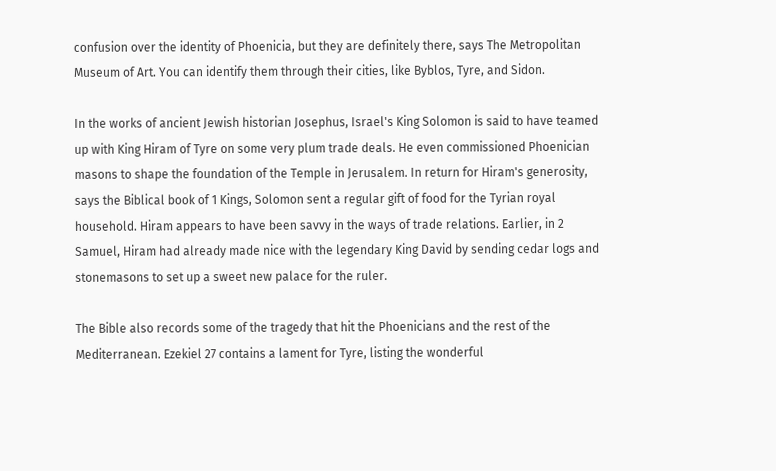confusion over the identity of Phoenicia, but they are definitely there, says The Metropolitan Museum of Art. You can identify them through their cities, like Byblos, Tyre, and Sidon.

In the works of ancient Jewish historian Josephus, Israel's King Solomon is said to have teamed up with King Hiram of Tyre on some very plum trade deals. He even commissioned Phoenician masons to shape the foundation of the Temple in Jerusalem. In return for Hiram's generosity, says the Biblical book of 1 Kings, Solomon sent a regular gift of food for the Tyrian royal household. Hiram appears to have been savvy in the ways of trade relations. Earlier, in 2 Samuel, Hiram had already made nice with the legendary King David by sending cedar logs and stonemasons to set up a sweet new palace for the ruler.

The Bible also records some of the tragedy that hit the Phoenicians and the rest of the Mediterranean. Ezekiel 27 contains a lament for Tyre, listing the wonderful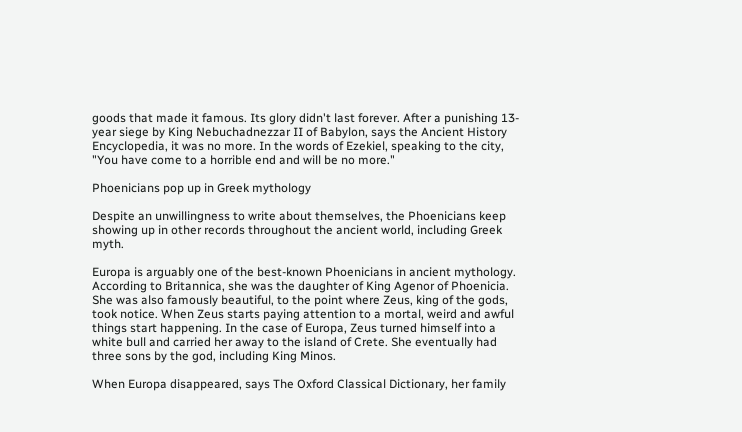goods that made it famous. Its glory didn't last forever. After a punishing 13-year siege by King Nebuchadnezzar II of Babylon, says the Ancient History Encyclopedia, it was no more. In the words of Ezekiel, speaking to the city, "You have come to a horrible end and will be no more."

Phoenicians pop up in Greek mythology

Despite an unwillingness to write about themselves, the Phoenicians keep showing up in other records throughout the ancient world, including Greek myth.

Europa is arguably one of the best-known Phoenicians in ancient mythology. According to Britannica, she was the daughter of King Agenor of Phoenicia. She was also famously beautiful, to the point where Zeus, king of the gods, took notice. When Zeus starts paying attention to a mortal, weird and awful things start happening. In the case of Europa, Zeus turned himself into a white bull and carried her away to the island of Crete. She eventually had three sons by the god, including King Minos.

When Europa disappeared, says The Oxford Classical Dictionary, her family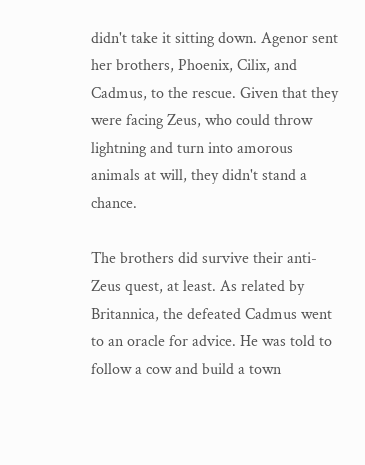didn't take it sitting down. Agenor sent her brothers, Phoenix, Cilix, and Cadmus, to the rescue. Given that they were facing Zeus, who could throw lightning and turn into amorous animals at will, they didn't stand a chance.

The brothers did survive their anti-Zeus quest, at least. As related by Britannica, the defeated Cadmus went to an oracle for advice. He was told to follow a cow and build a town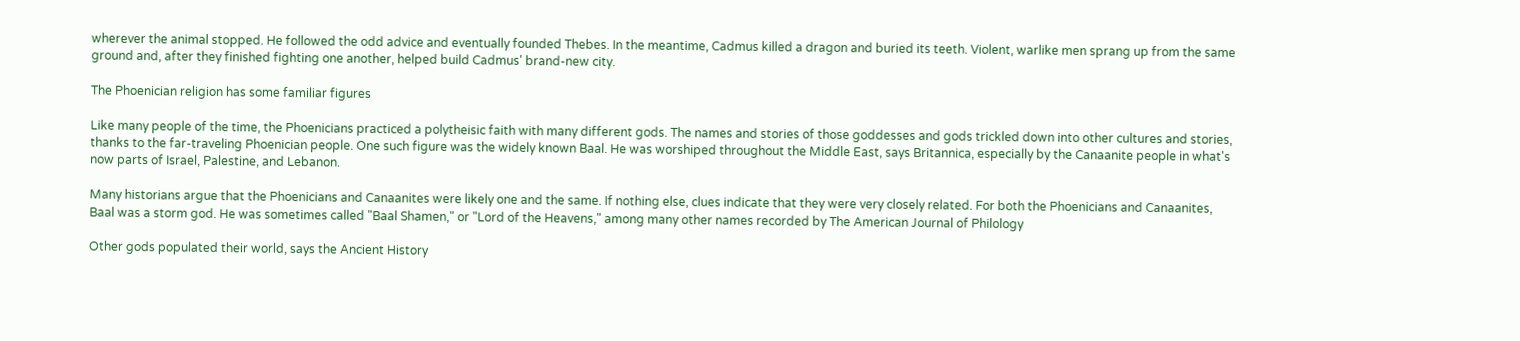wherever the animal stopped. He followed the odd advice and eventually founded Thebes. In the meantime, Cadmus killed a dragon and buried its teeth. Violent, warlike men sprang up from the same ground and, after they finished fighting one another, helped build Cadmus' brand-new city.

The Phoenician religion has some familiar figures

Like many people of the time, the Phoenicians practiced a polytheisic faith with many different gods. The names and stories of those goddesses and gods trickled down into other cultures and stories, thanks to the far-traveling Phoenician people. One such figure was the widely known Baal. He was worshiped throughout the Middle East, says Britannica, especially by the Canaanite people in what's now parts of Israel, Palestine, and Lebanon.

Many historians argue that the Phoenicians and Canaanites were likely one and the same. If nothing else, clues indicate that they were very closely related. For both the Phoenicians and Canaanites, Baal was a storm god. He was sometimes called "Baal Shamen," or "Lord of the Heavens," among many other names recorded by The American Journal of Philology

Other gods populated their world, says the Ancient History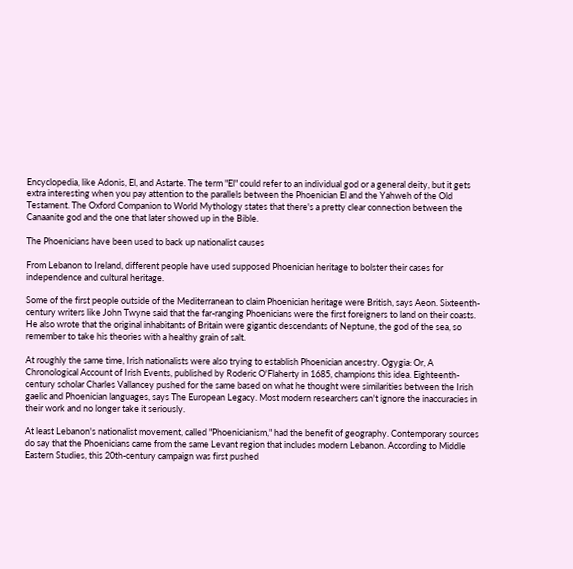Encyclopedia, like Adonis, El, and Astarte. The term "El" could refer to an individual god or a general deity, but it gets extra interesting when you pay attention to the parallels between the Phoenician El and the Yahweh of the Old Testament. The Oxford Companion to World Mythology states that there's a pretty clear connection between the Canaanite god and the one that later showed up in the Bible.

The Phoenicians have been used to back up nationalist causes

From Lebanon to Ireland, different people have used supposed Phoenician heritage to bolster their cases for independence and cultural heritage.

Some of the first people outside of the Mediterranean to claim Phoenician heritage were British, says Aeon. Sixteenth-century writers like John Twyne said that the far-ranging Phoenicians were the first foreigners to land on their coasts. He also wrote that the original inhabitants of Britain were gigantic descendants of Neptune, the god of the sea, so remember to take his theories with a healthy grain of salt.

At roughly the same time, Irish nationalists were also trying to establish Phoenician ancestry. Ogygia: Or, A Chronological Account of Irish Events, published by Roderic O'Flaherty in 1685, champions this idea. Eighteenth-century scholar Charles Vallancey pushed for the same based on what he thought were similarities between the Irish gaelic and Phoenician languages, says The European Legacy. Most modern researchers can't ignore the inaccuracies in their work and no longer take it seriously.

At least Lebanon's nationalist movement, called "Phoenicianism," had the benefit of geography. Contemporary sources do say that the Phoenicians came from the same Levant region that includes modern Lebanon. According to Middle Eastern Studies, this 20th-century campaign was first pushed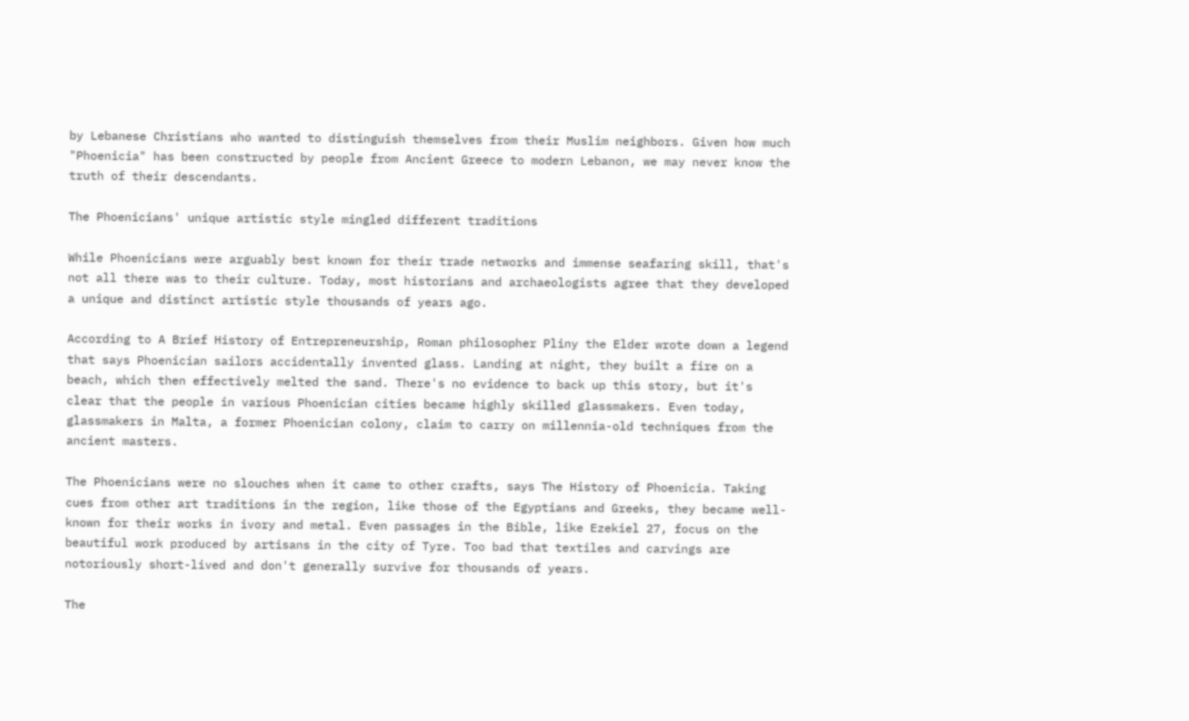by Lebanese Christians who wanted to distinguish themselves from their Muslim neighbors. Given how much "Phoenicia" has been constructed by people from Ancient Greece to modern Lebanon, we may never know the truth of their descendants.

The Phoenicians' unique artistic style mingled different traditions

While Phoenicians were arguably best known for their trade networks and immense seafaring skill, that's not all there was to their culture. Today, most historians and archaeologists agree that they developed a unique and distinct artistic style thousands of years ago.

According to A Brief History of Entrepreneurship, Roman philosopher Pliny the Elder wrote down a legend that says Phoenician sailors accidentally invented glass. Landing at night, they built a fire on a beach, which then effectively melted the sand. There's no evidence to back up this story, but it's clear that the people in various Phoenician cities became highly skilled glassmakers. Even today, glassmakers in Malta, a former Phoenician colony, claim to carry on millennia-old techniques from the ancient masters.

The Phoenicians were no slouches when it came to other crafts, says The History of Phoenicia. Taking cues from other art traditions in the region, like those of the Egyptians and Greeks, they became well-known for their works in ivory and metal. Even passages in the Bible, like Ezekiel 27, focus on the beautiful work produced by artisans in the city of Tyre. Too bad that textiles and carvings are notoriously short-lived and don't generally survive for thousands of years.

The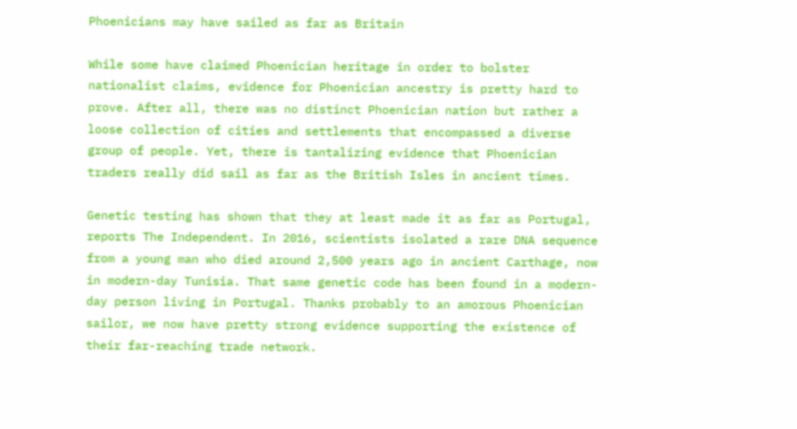Phoenicians may have sailed as far as Britain

While some have claimed Phoenician heritage in order to bolster nationalist claims, evidence for Phoenician ancestry is pretty hard to prove. After all, there was no distinct Phoenician nation but rather a loose collection of cities and settlements that encompassed a diverse group of people. Yet, there is tantalizing evidence that Phoenician traders really did sail as far as the British Isles in ancient times.

Genetic testing has shown that they at least made it as far as Portugal, reports The Independent. In 2016, scientists isolated a rare DNA sequence from a young man who died around 2,500 years ago in ancient Carthage, now in modern-day Tunisia. That same genetic code has been found in a modern-day person living in Portugal. Thanks probably to an amorous Phoenician sailor, we now have pretty strong evidence supporting the existence of their far-reaching trade network.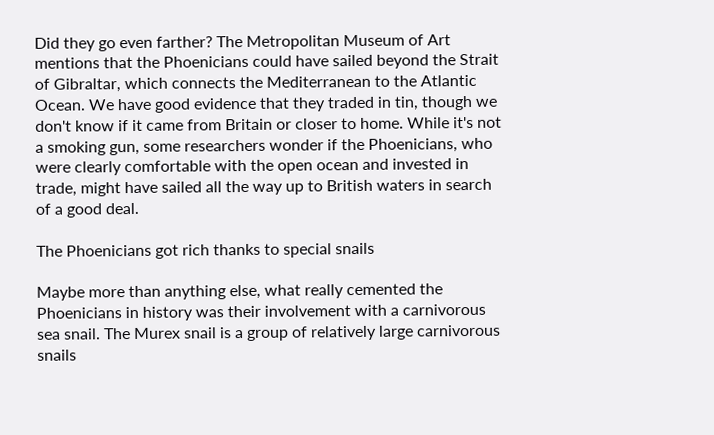Did they go even farther? The Metropolitan Museum of Art mentions that the Phoenicians could have sailed beyond the Strait of Gibraltar, which connects the Mediterranean to the Atlantic Ocean. We have good evidence that they traded in tin, though we don't know if it came from Britain or closer to home. While it's not a smoking gun, some researchers wonder if the Phoenicians, who were clearly comfortable with the open ocean and invested in trade, might have sailed all the way up to British waters in search of a good deal.

The Phoenicians got rich thanks to special snails

Maybe more than anything else, what really cemented the Phoenicians in history was their involvement with a carnivorous sea snail. The Murex snail is a group of relatively large carnivorous snails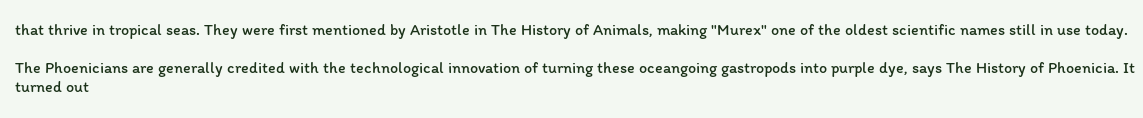that thrive in tropical seas. They were first mentioned by Aristotle in The History of Animals, making "Murex" one of the oldest scientific names still in use today.

The Phoenicians are generally credited with the technological innovation of turning these oceangoing gastropods into purple dye, says The History of Phoenicia. It turned out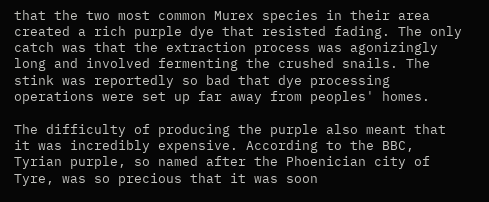that the two most common Murex species in their area created a rich purple dye that resisted fading. The only catch was that the extraction process was agonizingly long and involved fermenting the crushed snails. The stink was reportedly so bad that dye processing operations were set up far away from peoples' homes.

The difficulty of producing the purple also meant that it was incredibly expensive. According to the BBC, Tyrian purple, so named after the Phoenician city of Tyre, was so precious that it was soon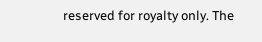reserved for royalty only. The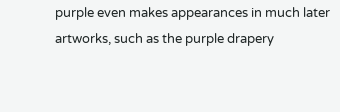purple even makes appearances in much later artworks, such as the purple drapery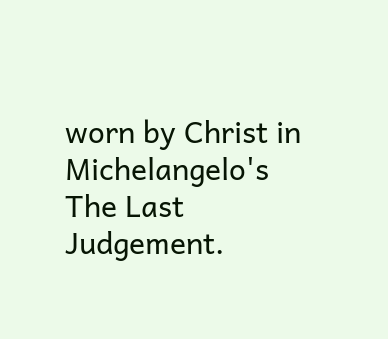worn by Christ in Michelangelo's The Last Judgement.